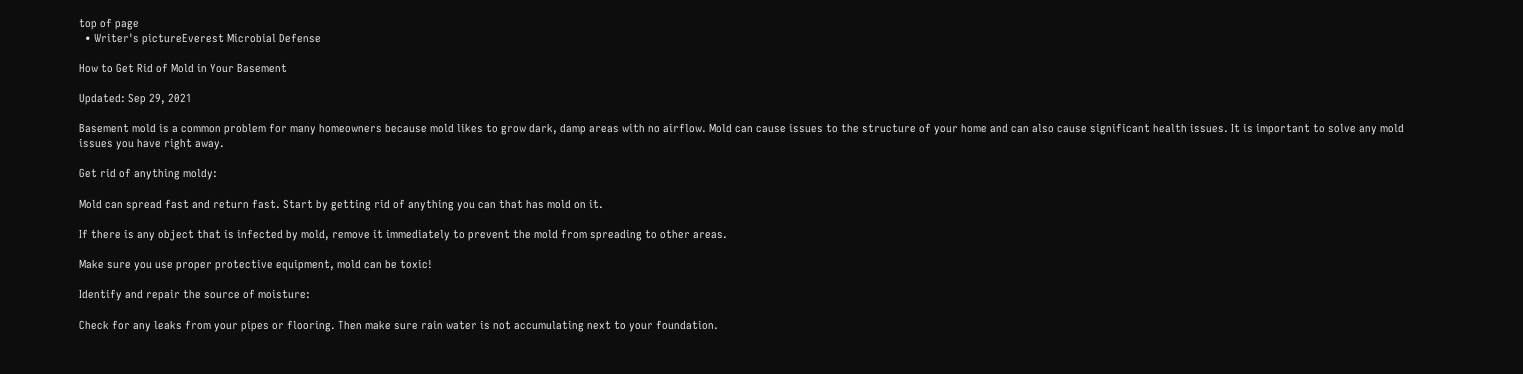top of page
  • Writer's pictureEverest Microbial Defense

How to Get Rid of Mold in Your Basement

Updated: Sep 29, 2021

Basement mold is a common problem for many homeowners because mold likes to grow dark, damp areas with no airflow. Mold can cause issues to the structure of your home and can also cause significant health issues. It is important to solve any mold issues you have right away.

Get rid of anything moldy:

Mold can spread fast and return fast. Start by getting rid of anything you can that has mold on it.

If there is any object that is infected by mold, remove it immediately to prevent the mold from spreading to other areas.

Make sure you use proper protective equipment, mold can be toxic!

Identify and repair the source of moisture:

Check for any leaks from your pipes or flooring. Then make sure rain water is not accumulating next to your foundation.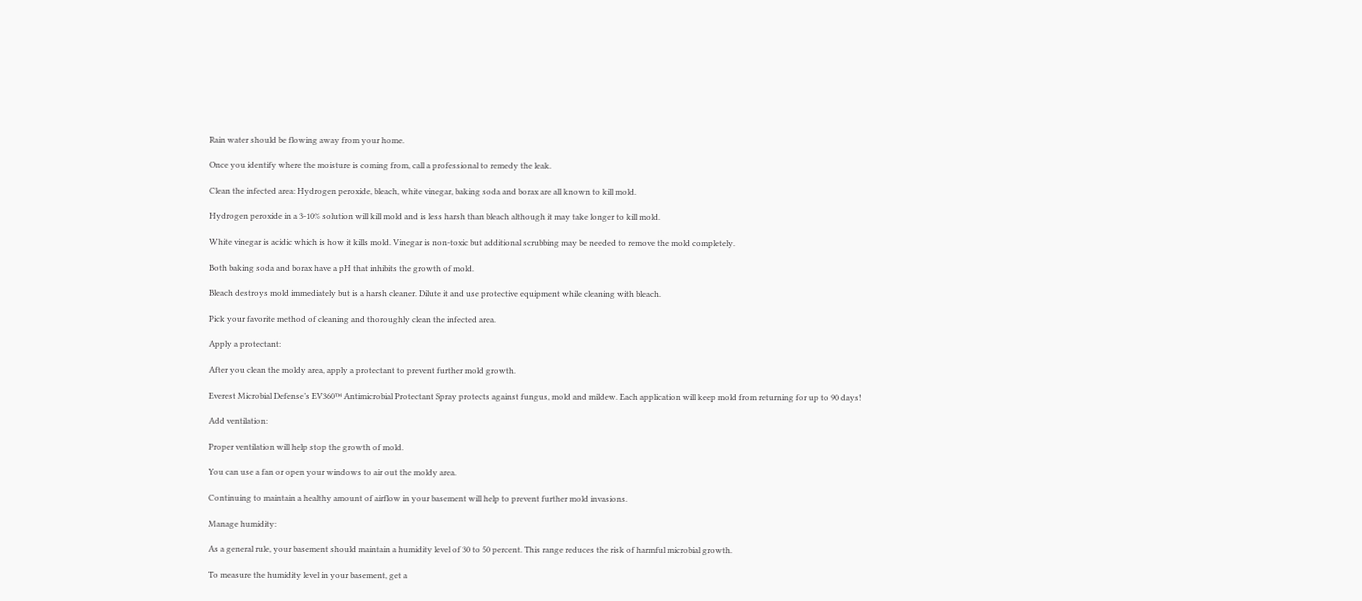Rain water should be flowing away from your home.

Once you identify where the moisture is coming from, call a professional to remedy the leak.

Clean the infected area: Hydrogen peroxide, bleach, white vinegar, baking soda and borax are all known to kill mold.

Hydrogen peroxide in a 3-10% solution will kill mold and is less harsh than bleach although it may take longer to kill mold.

White vinegar is acidic which is how it kills mold. Vinegar is non-toxic but additional scrubbing may be needed to remove the mold completely.

Both baking soda and borax have a pH that inhibits the growth of mold.

Bleach destroys mold immediately but is a harsh cleaner. Dilute it and use protective equipment while cleaning with bleach.

Pick your favorite method of cleaning and thoroughly clean the infected area.

Apply a protectant:

After you clean the moldy area, apply a protectant to prevent further mold growth.

Everest Microbial Defense’s EV360™ Antimicrobial Protectant Spray protects against fungus, mold and mildew. Each application will keep mold from returning for up to 90 days!

Add ventilation:

Proper ventilation will help stop the growth of mold.

You can use a fan or open your windows to air out the moldy area.

Continuing to maintain a healthy amount of airflow in your basement will help to prevent further mold invasions.

Manage humidity:

As a general rule, your basement should maintain a humidity level of 30 to 50 percent. This range reduces the risk of harmful microbial growth.

To measure the humidity level in your basement, get a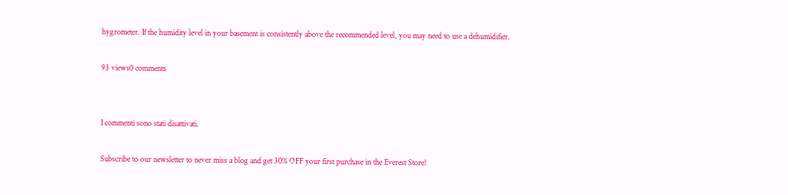hygrometer. If the humidity level in your basement is consistently above the recommended level, you may need to use a dehumidifier.

93 views0 comments


I commenti sono stati disattivati.

Subscribe to our newsletter to never miss a blog and get 30% OFF your first purchase in the Everest Store!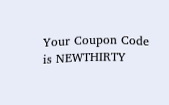Your Coupon Code is NEWTHIRTY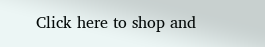Click here to shop and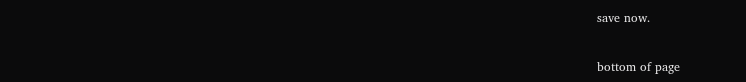save now.


bottom of page